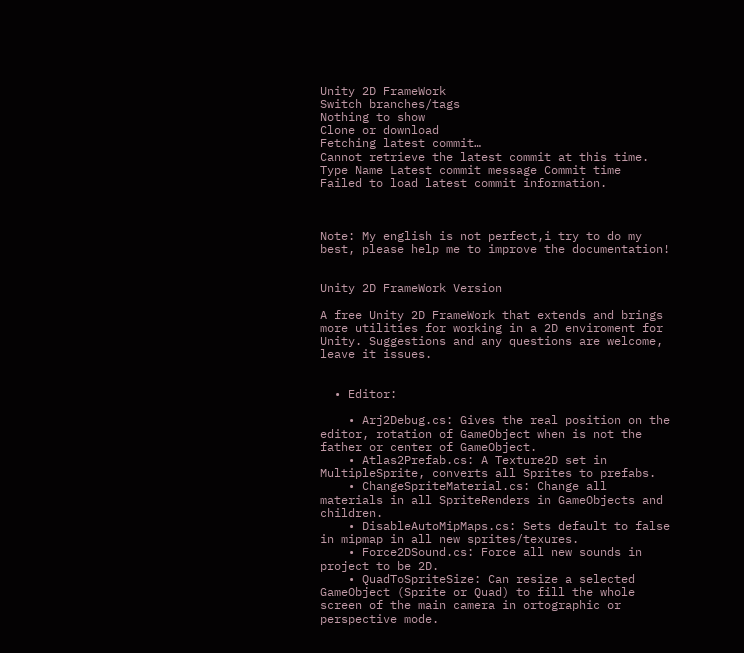Unity 2D FrameWork
Switch branches/tags
Nothing to show
Clone or download
Fetching latest commit…
Cannot retrieve the latest commit at this time.
Type Name Latest commit message Commit time
Failed to load latest commit information.



Note: My english is not perfect,i try to do my best, please help me to improve the documentation!


Unity 2D FrameWork Version

A free Unity 2D FrameWork that extends and brings more utilities for working in a 2D enviroment for Unity. Suggestions and any questions are welcome, leave it issues.


  • Editor:

    • Arj2Debug.cs: Gives the real position on the editor, rotation of GameObject when is not the father or center of GameObject.
    • Atlas2Prefab.cs: A Texture2D set in MultipleSprite, converts all Sprites to prefabs.
    • ChangeSpriteMaterial.cs: Change all materials in all SpriteRenders in GameObjects and children.
    • DisableAutoMipMaps.cs: Sets default to false in mipmap in all new sprites/texures.
    • Force2DSound.cs: Force all new sounds in project to be 2D.
    • QuadToSpriteSize: Can resize a selected GameObject (Sprite or Quad) to fill the whole screen of the main camera in ortographic or perspective mode.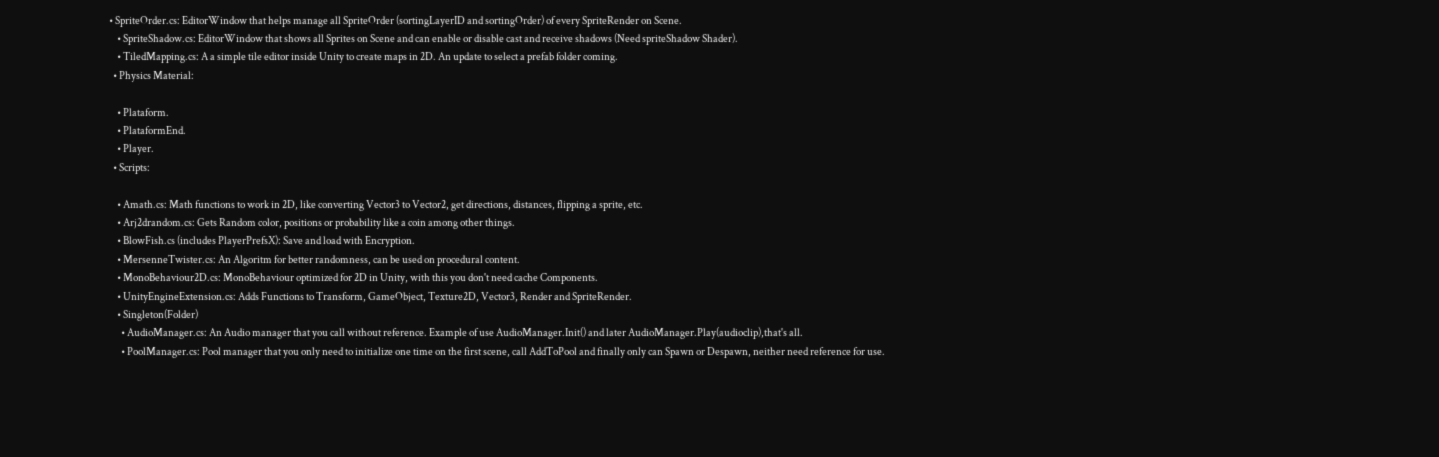• SpriteOrder.cs: EditorWindow that helps manage all SpriteOrder (sortingLayerID and sortingOrder) of every SpriteRender on Scene.
    • SpriteShadow.cs: EditorWindow that shows all Sprites on Scene and can enable or disable cast and receive shadows (Need spriteShadow Shader).
    • TiledMapping.cs: A a simple tile editor inside Unity to create maps in 2D. An update to select a prefab folder coming.
  • Physics Material:

    • Plataform.
    • PlataformEnd.
    • Player.
  • Scripts:

    • Amath.cs: Math functions to work in 2D, like converting Vector3 to Vector2, get directions, distances, flipping a sprite, etc.
    • Arj2drandom.cs: Gets Random color, positions or probability like a coin among other things.
    • BlowFish.cs (includes PlayerPrefsX): Save and load with Encryption.
    • MersenneTwister.cs: An Algoritm for better randomness, can be used on procedural content.
    • MonoBehaviour2D.cs: MonoBehaviour optimized for 2D in Unity, with this you don't need cache Components.
    • UnityEngineExtension.cs: Adds Functions to Transform, GameObject, Texture2D, Vector3, Render and SpriteRender.
    • Singleton(Folder)
      • AudioManager.cs: An Audio manager that you call without reference. Example of use AudioManager.Init() and later AudioManager.Play(audioclip),that's all.
      • PoolManager.cs: Pool manager that you only need to initialize one time on the first scene, call AddToPool and finally only can Spawn or Despawn, neither need reference for use.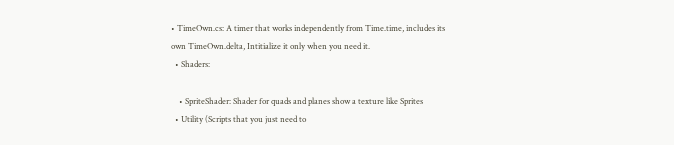• TimeOwn.cs: A timer that works independently from Time.time, includes its own TimeOwn.delta, Intitialize it only when you need it.
  • Shaders:

    • SpriteShader: Shader for quads and planes show a texture like Sprites
  • Utility (Scripts that you just need to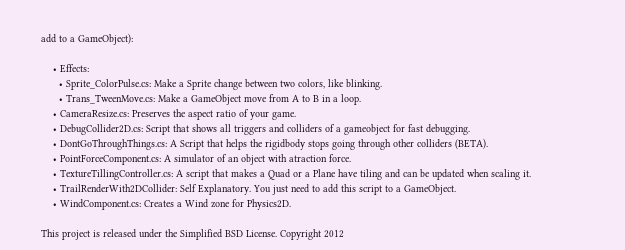add to a GameObject):

    • Effects:
      • Sprite_ColorPulse.cs: Make a Sprite change between two colors, like blinking.
      • Trans_TweenMove.cs: Make a GameObject move from A to B in a loop.
    • CameraResize.cs: Preserves the aspect ratio of your game.
    • DebugCollider2D.cs: Script that shows all triggers and colliders of a gameobject for fast debugging.
    • DontGoThroughThings.cs: A Script that helps the rigidbody stops going through other colliders (BETA).
    • PointForceComponent.cs: A simulator of an object with atraction force.
    • TextureTillingController.cs: A script that makes a Quad or a Plane have tiling and can be updated when scaling it.
    • TrailRenderWith2DCollider: Self Explanatory. You just need to add this script to a GameObject.
    • WindComponent.cs: Creates a Wind zone for Physics2D.

This project is released under the Simplified BSD License. Copyright 2012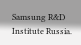Samsung R&D Institute Russia.